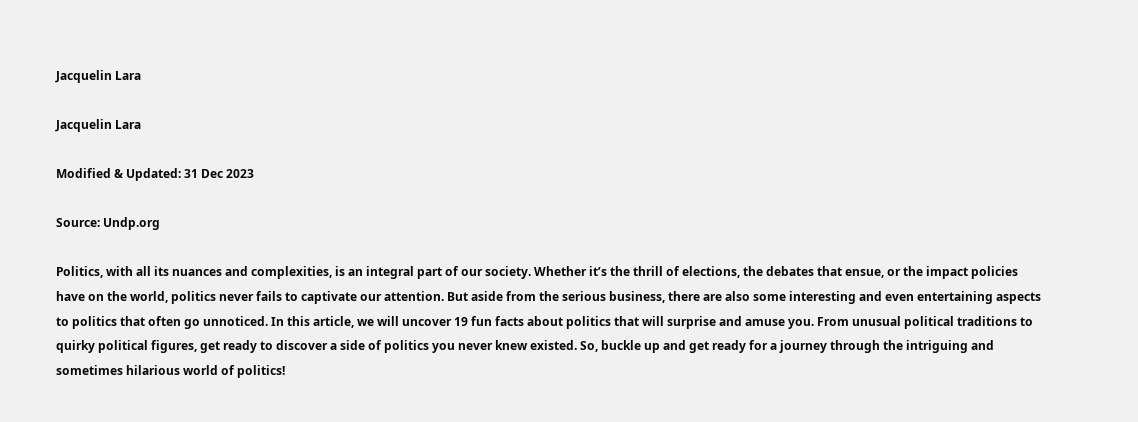Jacquelin Lara

Jacquelin Lara

Modified & Updated: 31 Dec 2023

Source: Undp.org

Politics, with all its nuances and complexities, is an integral part of our society. Whether it’s the thrill of elections, the debates that ensue, or the impact policies have on the world, politics never fails to captivate our attention. But aside from the serious business, there are also some interesting and even entertaining aspects to politics that often go unnoticed. In this article, we will uncover 19 fun facts about politics that will surprise and amuse you. From unusual political traditions to quirky political figures, get ready to discover a side of politics you never knew existed. So, buckle up and get ready for a journey through the intriguing and sometimes hilarious world of politics!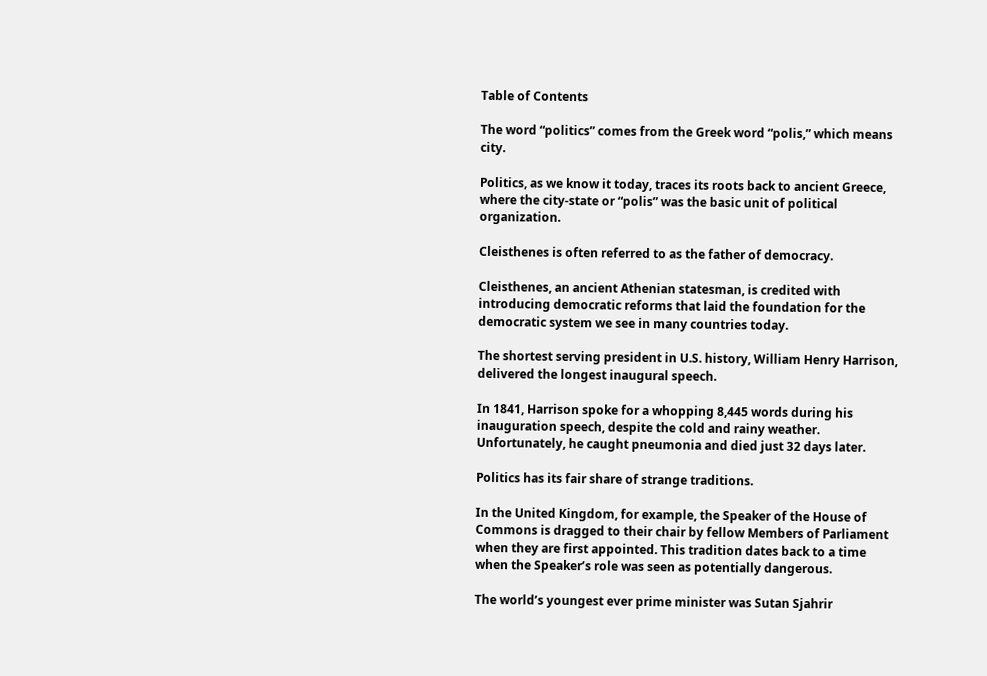Table of Contents

The word “politics” comes from the Greek word “polis,” which means city.

Politics, as we know it today, traces its roots back to ancient Greece, where the city-state or “polis” was the basic unit of political organization.

Cleisthenes is often referred to as the father of democracy.

Cleisthenes, an ancient Athenian statesman, is credited with introducing democratic reforms that laid the foundation for the democratic system we see in many countries today.

The shortest serving president in U.S. history, William Henry Harrison, delivered the longest inaugural speech.

In 1841, Harrison spoke for a whopping 8,445 words during his inauguration speech, despite the cold and rainy weather. Unfortunately, he caught pneumonia and died just 32 days later.

Politics has its fair share of strange traditions.

In the United Kingdom, for example, the Speaker of the House of Commons is dragged to their chair by fellow Members of Parliament when they are first appointed. This tradition dates back to a time when the Speaker’s role was seen as potentially dangerous.

The world’s youngest ever prime minister was Sutan Sjahrir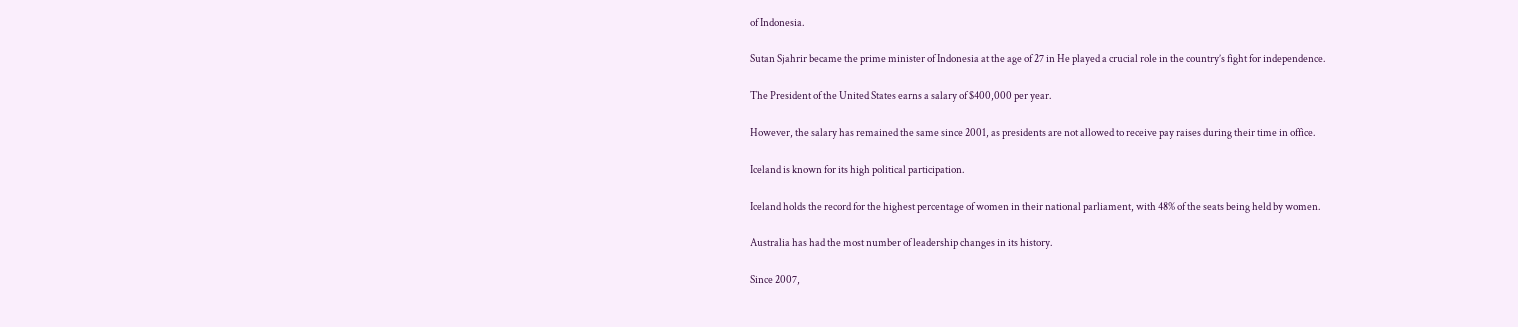of Indonesia.

Sutan Sjahrir became the prime minister of Indonesia at the age of 27 in He played a crucial role in the country’s fight for independence.

The President of the United States earns a salary of $400,000 per year.

However, the salary has remained the same since 2001, as presidents are not allowed to receive pay raises during their time in office.

Iceland is known for its high political participation.

Iceland holds the record for the highest percentage of women in their national parliament, with 48% of the seats being held by women.

Australia has had the most number of leadership changes in its history.

Since 2007,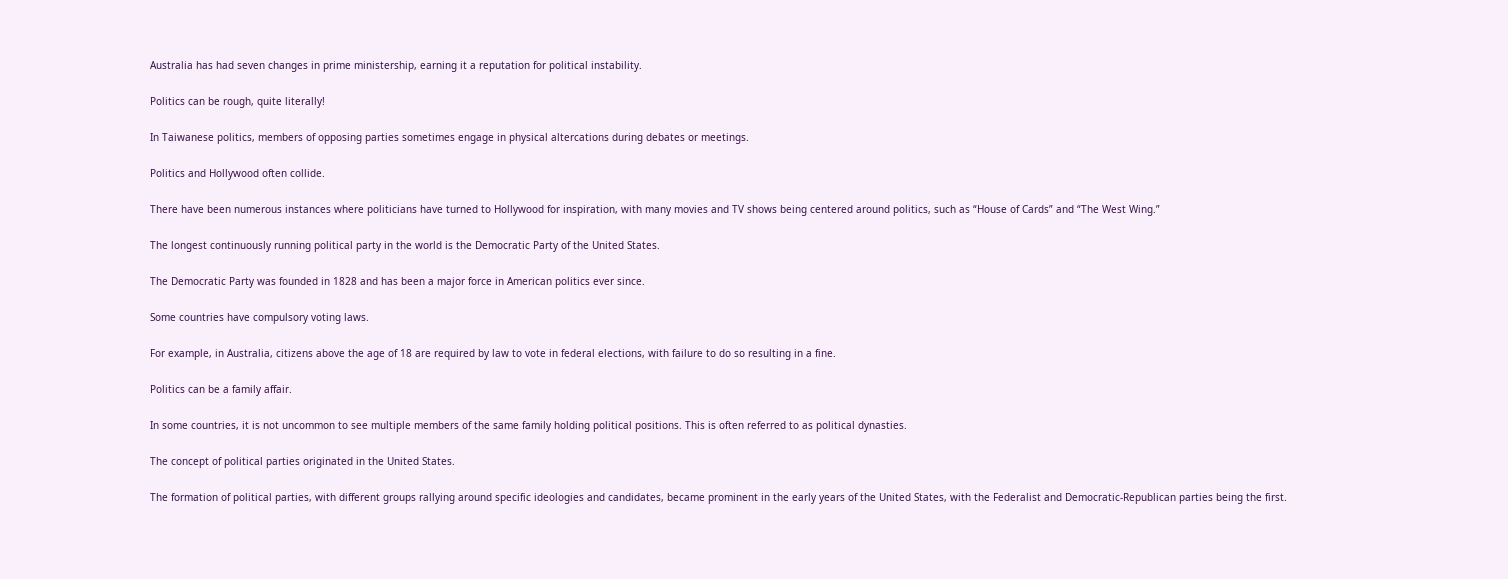Australia has had seven changes in prime ministership, earning it a reputation for political instability.

Politics can be rough, quite literally!

In Taiwanese politics, members of opposing parties sometimes engage in physical altercations during debates or meetings.

Politics and Hollywood often collide.

There have been numerous instances where politicians have turned to Hollywood for inspiration, with many movies and TV shows being centered around politics, such as “House of Cards” and “The West Wing.”

The longest continuously running political party in the world is the Democratic Party of the United States.

The Democratic Party was founded in 1828 and has been a major force in American politics ever since.

Some countries have compulsory voting laws.

For example, in Australia, citizens above the age of 18 are required by law to vote in federal elections, with failure to do so resulting in a fine.

Politics can be a family affair.

In some countries, it is not uncommon to see multiple members of the same family holding political positions. This is often referred to as political dynasties.

The concept of political parties originated in the United States.

The formation of political parties, with different groups rallying around specific ideologies and candidates, became prominent in the early years of the United States, with the Federalist and Democratic-Republican parties being the first.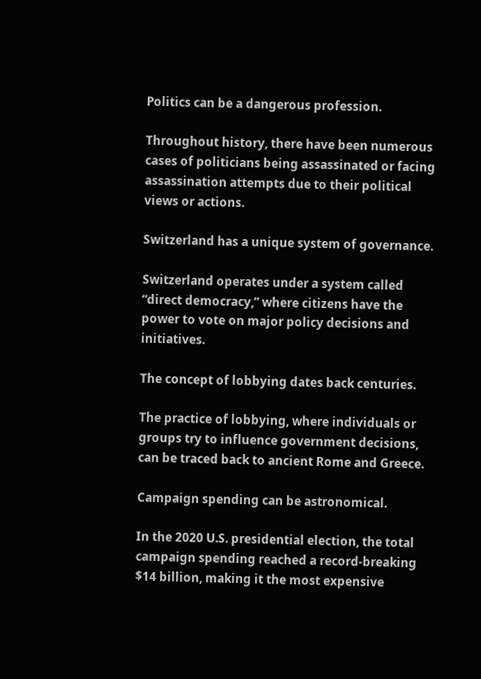Politics can be a dangerous profession.

Throughout history, there have been numerous cases of politicians being assassinated or facing assassination attempts due to their political views or actions.

Switzerland has a unique system of governance.

Switzerland operates under a system called “direct democracy,” where citizens have the power to vote on major policy decisions and initiatives.

The concept of lobbying dates back centuries.

The practice of lobbying, where individuals or groups try to influence government decisions, can be traced back to ancient Rome and Greece.

Campaign spending can be astronomical.

In the 2020 U.S. presidential election, the total campaign spending reached a record-breaking $14 billion, making it the most expensive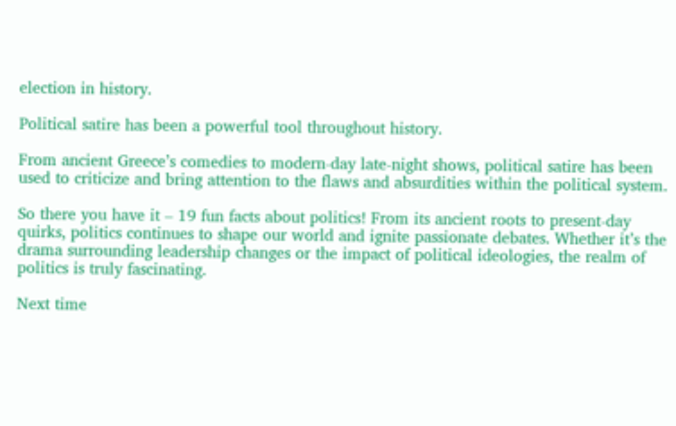election in history.

Political satire has been a powerful tool throughout history.

From ancient Greece’s comedies to modern-day late-night shows, political satire has been used to criticize and bring attention to the flaws and absurdities within the political system.

So there you have it – 19 fun facts about politics! From its ancient roots to present-day quirks, politics continues to shape our world and ignite passionate debates. Whether it’s the drama surrounding leadership changes or the impact of political ideologies, the realm of politics is truly fascinating.

Next time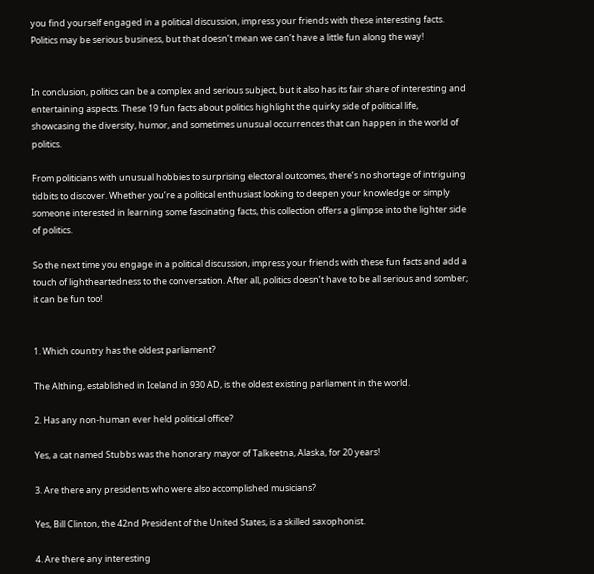you find yourself engaged in a political discussion, impress your friends with these interesting facts. Politics may be serious business, but that doesn’t mean we can’t have a little fun along the way!


In conclusion, politics can be a complex and serious subject, but it also has its fair share of interesting and entertaining aspects. These 19 fun facts about politics highlight the quirky side of political life, showcasing the diversity, humor, and sometimes unusual occurrences that can happen in the world of politics.

From politicians with unusual hobbies to surprising electoral outcomes, there’s no shortage of intriguing tidbits to discover. Whether you’re a political enthusiast looking to deepen your knowledge or simply someone interested in learning some fascinating facts, this collection offers a glimpse into the lighter side of politics.

So the next time you engage in a political discussion, impress your friends with these fun facts and add a touch of lightheartedness to the conversation. After all, politics doesn’t have to be all serious and somber; it can be fun too!


1. Which country has the oldest parliament?

The Althing, established in Iceland in 930 AD, is the oldest existing parliament in the world.

2. Has any non-human ever held political office?

Yes, a cat named Stubbs was the honorary mayor of Talkeetna, Alaska, for 20 years!

3. Are there any presidents who were also accomplished musicians?

Yes, Bill Clinton, the 42nd President of the United States, is a skilled saxophonist.

4. Are there any interesting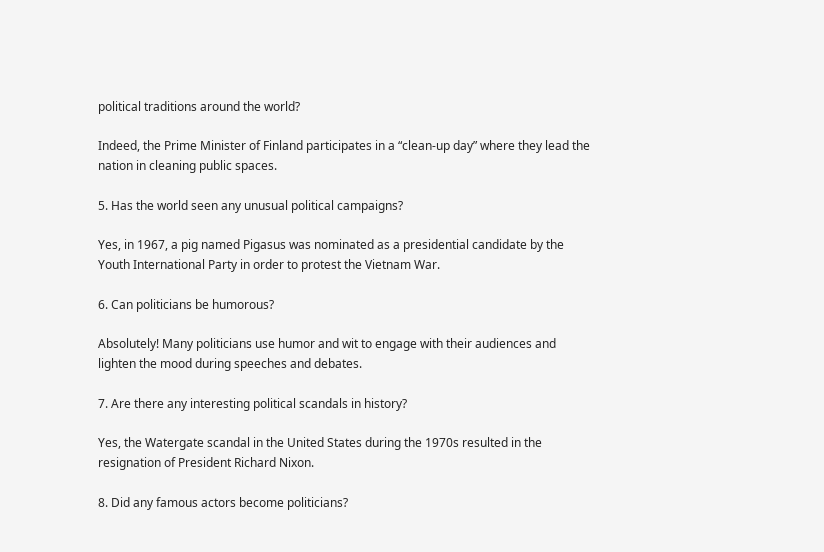political traditions around the world?

Indeed, the Prime Minister of Finland participates in a “clean-up day” where they lead the nation in cleaning public spaces.

5. Has the world seen any unusual political campaigns?

Yes, in 1967, a pig named Pigasus was nominated as a presidential candidate by the Youth International Party in order to protest the Vietnam War.

6. Can politicians be humorous?

Absolutely! Many politicians use humor and wit to engage with their audiences and lighten the mood during speeches and debates.

7. Are there any interesting political scandals in history?

Yes, the Watergate scandal in the United States during the 1970s resulted in the resignation of President Richard Nixon.

8. Did any famous actors become politicians?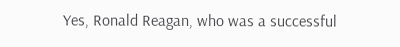Yes, Ronald Reagan, who was a successful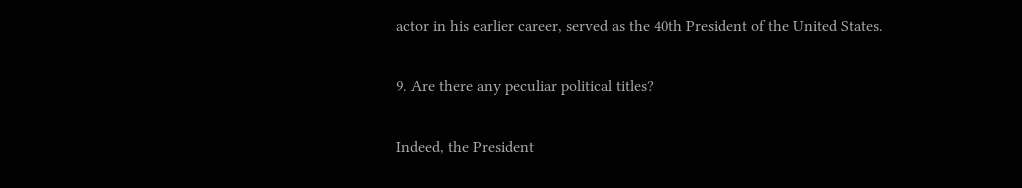actor in his earlier career, served as the 40th President of the United States.

9. Are there any peculiar political titles?

Indeed, the President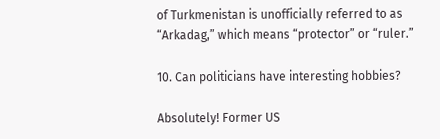of Turkmenistan is unofficially referred to as “Arkadag,” which means “protector” or “ruler.”

10. Can politicians have interesting hobbies?

Absolutely! Former US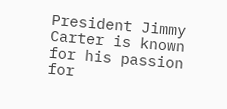President Jimmy Carter is known for his passion for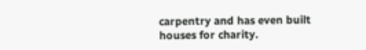carpentry and has even built houses for charity.